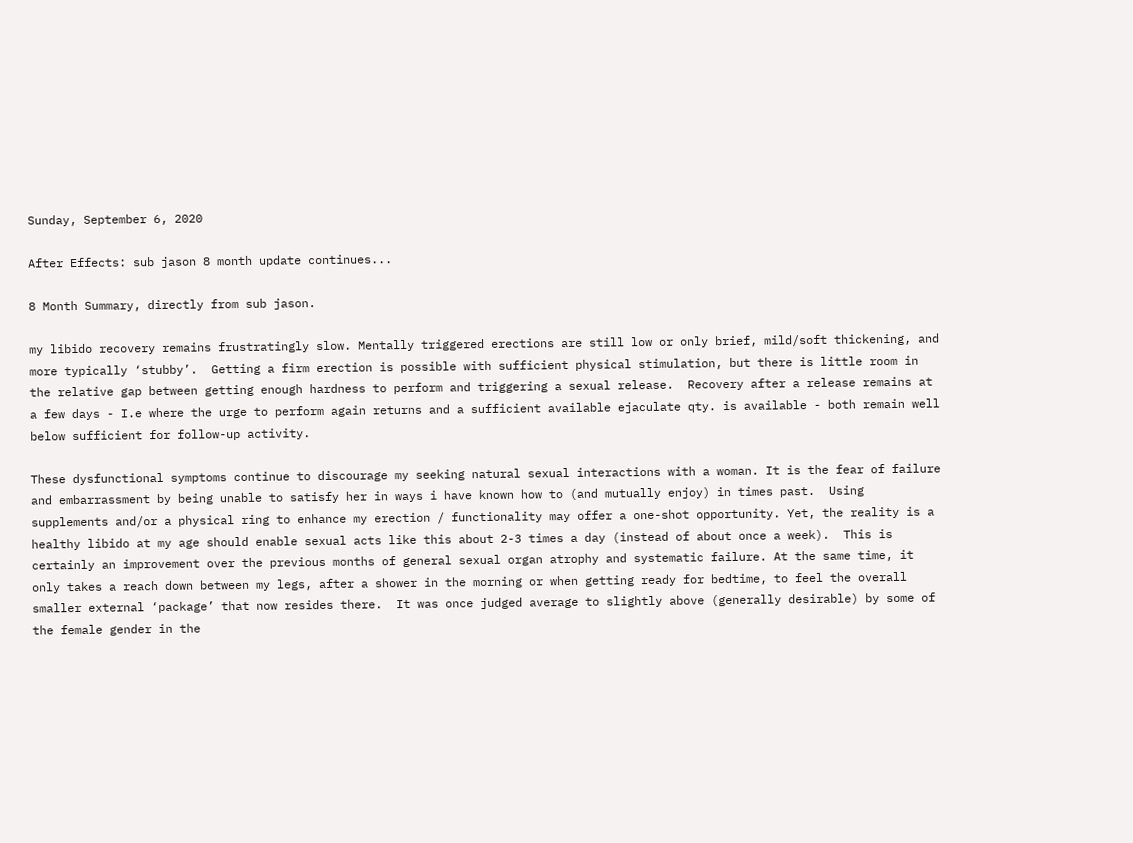Sunday, September 6, 2020

After Effects: sub jason 8 month update continues...

8 Month Summary, directly from sub jason.

my libido recovery remains frustratingly slow. Mentally triggered erections are still low or only brief, mild/soft thickening, and more typically ‘stubby’.  Getting a firm erection is possible with sufficient physical stimulation, but there is little room in the relative gap between getting enough hardness to perform and triggering a sexual release.  Recovery after a release remains at a few days - I.e where the urge to perform again returns and a sufficient available ejaculate qty. is available - both remain well below sufficient for follow-up activity.

These dysfunctional symptoms continue to discourage my seeking natural sexual interactions with a woman. It is the fear of failure and embarrassment by being unable to satisfy her in ways i have known how to (and mutually enjoy) in times past.  Using supplements and/or a physical ring to enhance my erection / functionality may offer a one-shot opportunity. Yet, the reality is a healthy libido at my age should enable sexual acts like this about 2-3 times a day (instead of about once a week).  This is certainly an improvement over the previous months of general sexual organ atrophy and systematic failure. At the same time, it only takes a reach down between my legs, after a shower in the morning or when getting ready for bedtime, to feel the overall smaller external ‘package’ that now resides there.  It was once judged average to slightly above (generally desirable) by some of the female gender in the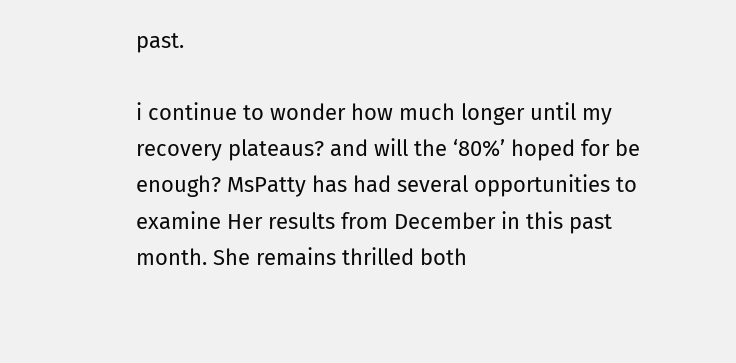past.

i continue to wonder how much longer until my recovery plateaus? and will the ‘80%’ hoped for be enough? MsPatty has had several opportunities to examine Her results from December in this past month. She remains thrilled both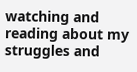watching and reading about my struggles and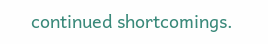continued shortcomings.